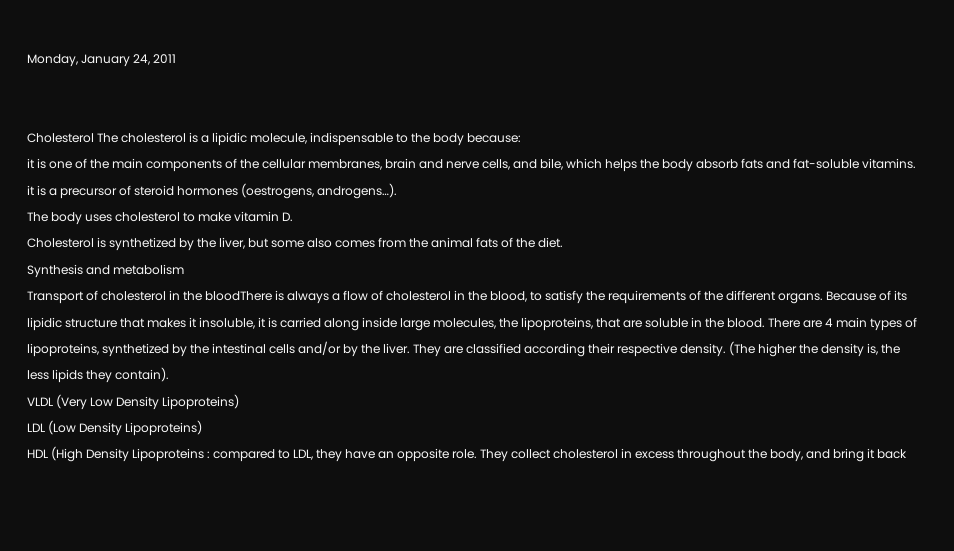Monday, January 24, 2011


Cholesterol The cholesterol is a lipidic molecule, indispensable to the body because:
it is one of the main components of the cellular membranes, brain and nerve cells, and bile, which helps the body absorb fats and fat-soluble vitamins.
it is a precursor of steroid hormones (oestrogens, androgens…).
The body uses cholesterol to make vitamin D.
Cholesterol is synthetized by the liver, but some also comes from the animal fats of the diet.
Synthesis and metabolism
Transport of cholesterol in the bloodThere is always a flow of cholesterol in the blood, to satisfy the requirements of the different organs. Because of its lipidic structure that makes it insoluble, it is carried along inside large molecules, the lipoproteins, that are soluble in the blood. There are 4 main types of lipoproteins, synthetized by the intestinal cells and/or by the liver. They are classified according their respective density. (The higher the density is, the less lipids they contain).
VLDL (Very Low Density Lipoproteins)
LDL (Low Density Lipoproteins)
HDL (High Density Lipoproteins : compared to LDL, they have an opposite role. They collect cholesterol in excess throughout the body, and bring it back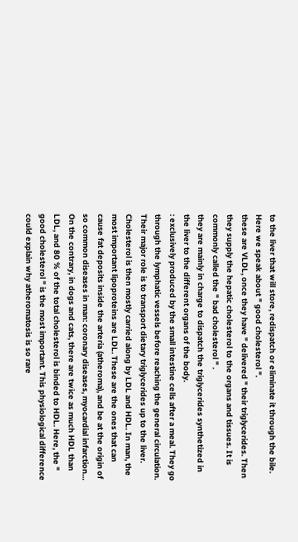to the liver that will store, redispatch or eliminate it through the bile. Here we speak about " good cholesterol ".
these are VLDL, once they have " delivered " their triglycerides. Then they supply the hepatic cholesterol to the organs and tissues. It is commonly called the " bad cholesterol " .
they are mainly in charge to dispatch the triglycerides synthetized in the liver to the different organs of the body.
: exclusively produced by the small intestine cells after a meal. They go through the lymphatic vessels before reaching the general circulation. Their major role is to transport dietary triglycerides up to the liver.
Cholesterol is then mostly carried along by LDL and HDL. In man, the most important lipoproteins are LDL. These are the ones that can cause fat deposits inside the arteria (atheroma), and be at the origin of so common diseases in man: coronary diseases, myocardial infarction… On the contrary, in dogs and cats, there are twice as much HDL than LDL, and 80 % of the total cholesterol is binded to HDL. Here, the " good cholesterol " is the most important. This physiological difference could explain why atheromatosis is so rare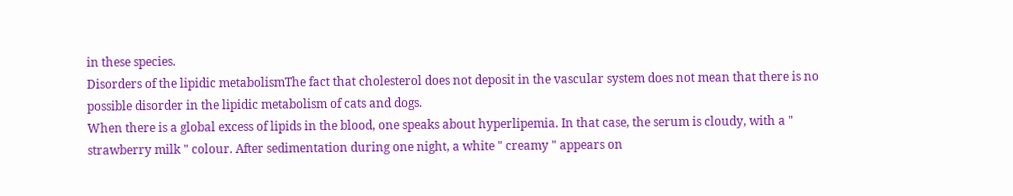in these species.
Disorders of the lipidic metabolismThe fact that cholesterol does not deposit in the vascular system does not mean that there is no possible disorder in the lipidic metabolism of cats and dogs.
When there is a global excess of lipids in the blood, one speaks about hyperlipemia. In that case, the serum is cloudy, with a " strawberry milk " colour. After sedimentation during one night, a white " creamy " appears on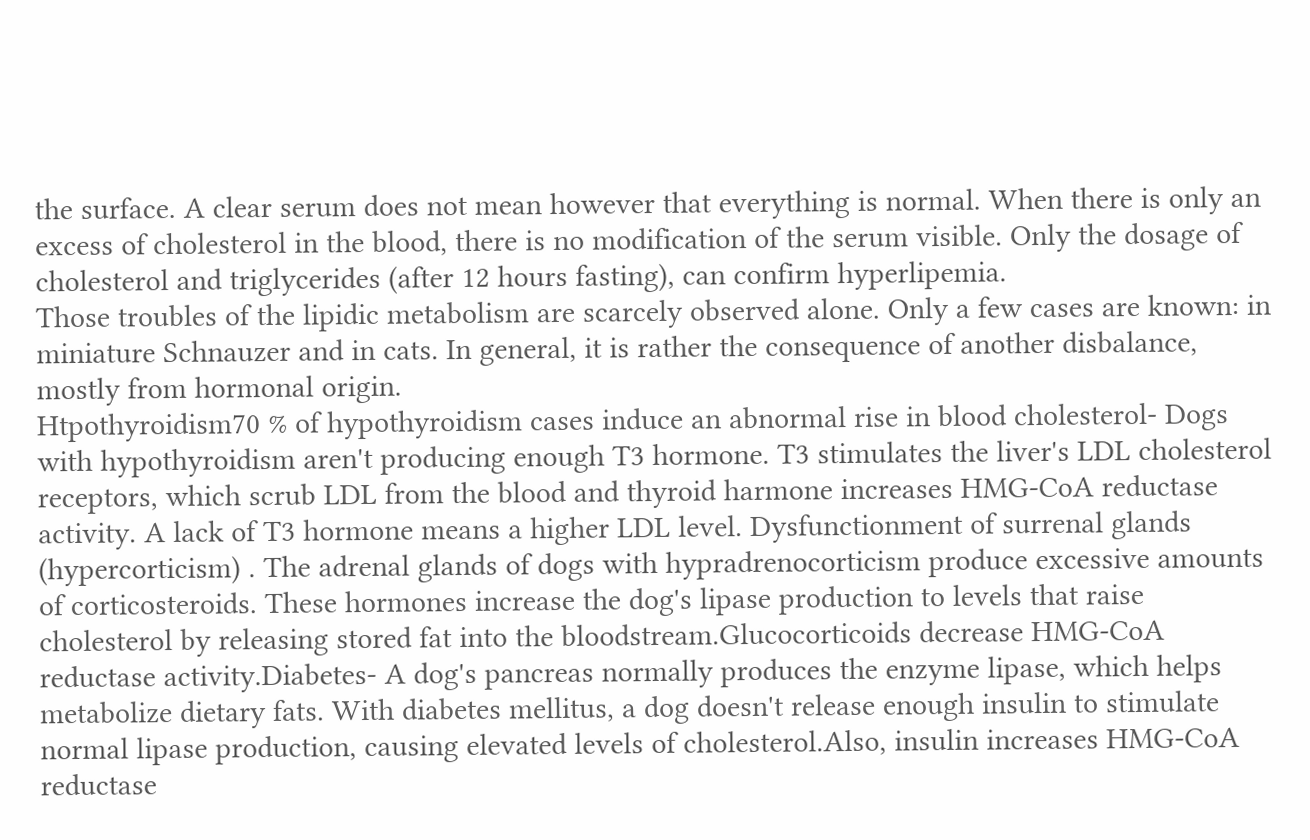the surface. A clear serum does not mean however that everything is normal. When there is only an excess of cholesterol in the blood, there is no modification of the serum visible. Only the dosage of cholesterol and triglycerides (after 12 hours fasting), can confirm hyperlipemia.
Those troubles of the lipidic metabolism are scarcely observed alone. Only a few cases are known: in miniature Schnauzer and in cats. In general, it is rather the consequence of another disbalance, mostly from hormonal origin.
Htpothyroidism70 % of hypothyroidism cases induce an abnormal rise in blood cholesterol- Dogs with hypothyroidism aren't producing enough T3 hormone. T3 stimulates the liver's LDL cholesterol receptors, which scrub LDL from the blood and thyroid harmone increases HMG-CoA reductase activity. A lack of T3 hormone means a higher LDL level. Dysfunctionment of surrenal glands (hypercorticism) . The adrenal glands of dogs with hypradrenocorticism produce excessive amounts of corticosteroids. These hormones increase the dog's lipase production to levels that raise cholesterol by releasing stored fat into the bloodstream.Glucocorticoids decrease HMG-CoA reductase activity.Diabetes- A dog's pancreas normally produces the enzyme lipase, which helps metabolize dietary fats. With diabetes mellitus, a dog doesn't release enough insulin to stimulate normal lipase production, causing elevated levels of cholesterol.Also, insulin increases HMG-CoA reductase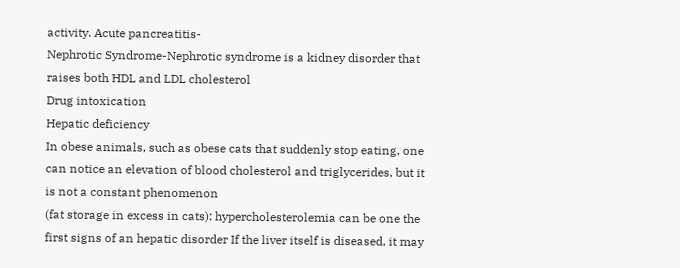activity. Acute pancreatitis-
Nephrotic Syndrome-Nephrotic syndrome is a kidney disorder that raises both HDL and LDL cholesterol
Drug intoxication
Hepatic deficiency
In obese animals, such as obese cats that suddenly stop eating, one can notice an elevation of blood cholesterol and triglycerides, but it is not a constant phenomenon
(fat storage in excess in cats): hypercholesterolemia can be one the first signs of an hepatic disorder If the liver itself is diseased, it may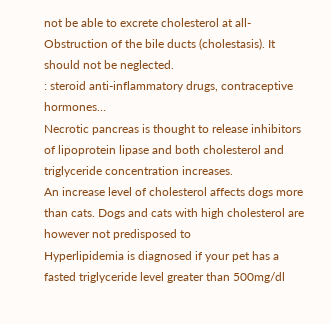not be able to excrete cholesterol at all- Obstruction of the bile ducts (cholestasis). It should not be neglected.
: steroid anti-inflammatory drugs, contraceptive hormones…
Necrotic pancreas is thought to release inhibitors of lipoprotein lipase and both cholesterol and triglyceride concentration increases.
An increase level of cholesterol affects dogs more than cats. Dogs and cats with high cholesterol are however not predisposed to
Hyperlipidemia is diagnosed if your pet has a fasted triglyceride level greater than 500mg/dl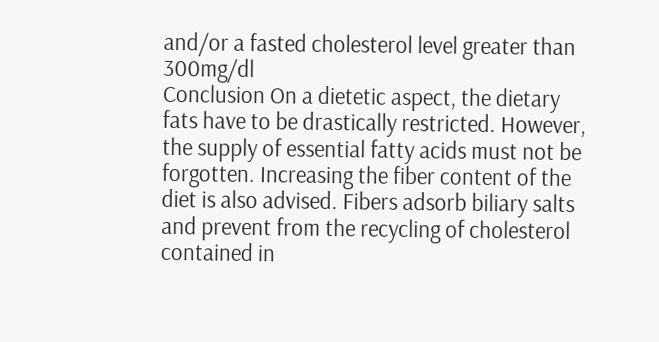and/or a fasted cholesterol level greater than 300mg/dl
Conclusion On a dietetic aspect, the dietary fats have to be drastically restricted. However, the supply of essential fatty acids must not be forgotten. Increasing the fiber content of the diet is also advised. Fibers adsorb biliary salts and prevent from the recycling of cholesterol contained in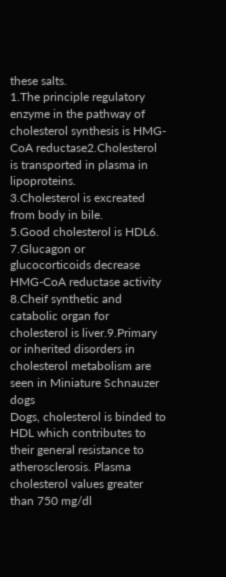these salts.
1.The principle regulatory enzyme in the pathway of cholesterol synthesis is HMG-CoA reductase2.Cholesterol is transported in plasma in lipoproteins.
3.Cholesterol is excreated from body in bile.
5.Good cholesterol is HDL6.
7.Glucagon or glucocorticoids decrease HMG-CoA reductase activity
8.Cheif synthetic and catabolic organ for cholesterol is liver.9.Primary or inherited disorders in cholesterol metabolism are seen in Miniature Schnauzer dogs
Dogs, cholesterol is binded to HDL which contributes to their general resistance to atherosclerosis. Plasma cholesterol values greater than 750 mg/dl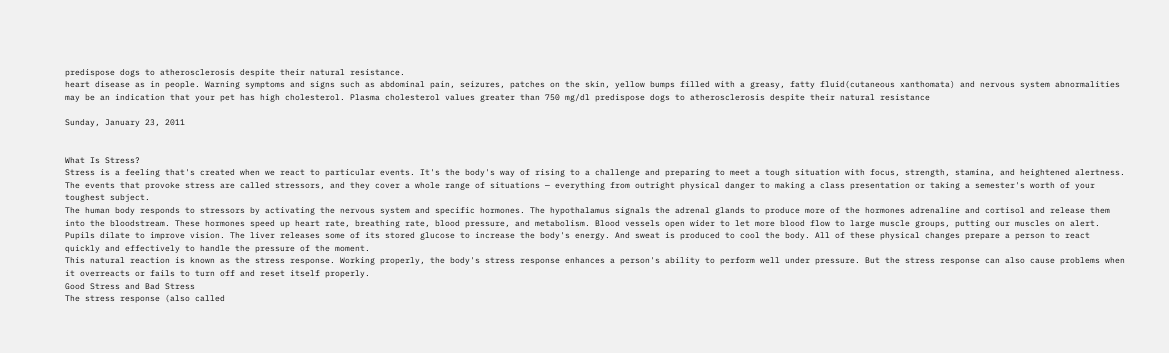predispose dogs to atherosclerosis despite their natural resistance.
heart disease as in people. Warning symptoms and signs such as abdominal pain, seizures, patches on the skin, yellow bumps filled with a greasy, fatty fluid(cutaneous xanthomata) and nervous system abnormalities may be an indication that your pet has high cholesterol. Plasma cholesterol values greater than 750 mg/dl predispose dogs to atherosclerosis despite their natural resistance

Sunday, January 23, 2011


What Is Stress?
Stress is a feeling that's created when we react to particular events. It's the body's way of rising to a challenge and preparing to meet a tough situation with focus, strength, stamina, and heightened alertness.
The events that provoke stress are called stressors, and they cover a whole range of situations — everything from outright physical danger to making a class presentation or taking a semester's worth of your toughest subject.
The human body responds to stressors by activating the nervous system and specific hormones. The hypothalamus signals the adrenal glands to produce more of the hormones adrenaline and cortisol and release them into the bloodstream. These hormones speed up heart rate, breathing rate, blood pressure, and metabolism. Blood vessels open wider to let more blood flow to large muscle groups, putting our muscles on alert. Pupils dilate to improve vision. The liver releases some of its stored glucose to increase the body's energy. And sweat is produced to cool the body. All of these physical changes prepare a person to react quickly and effectively to handle the pressure of the moment.
This natural reaction is known as the stress response. Working properly, the body's stress response enhances a person's ability to perform well under pressure. But the stress response can also cause problems when it overreacts or fails to turn off and reset itself properly.
Good Stress and Bad Stress
The stress response (also called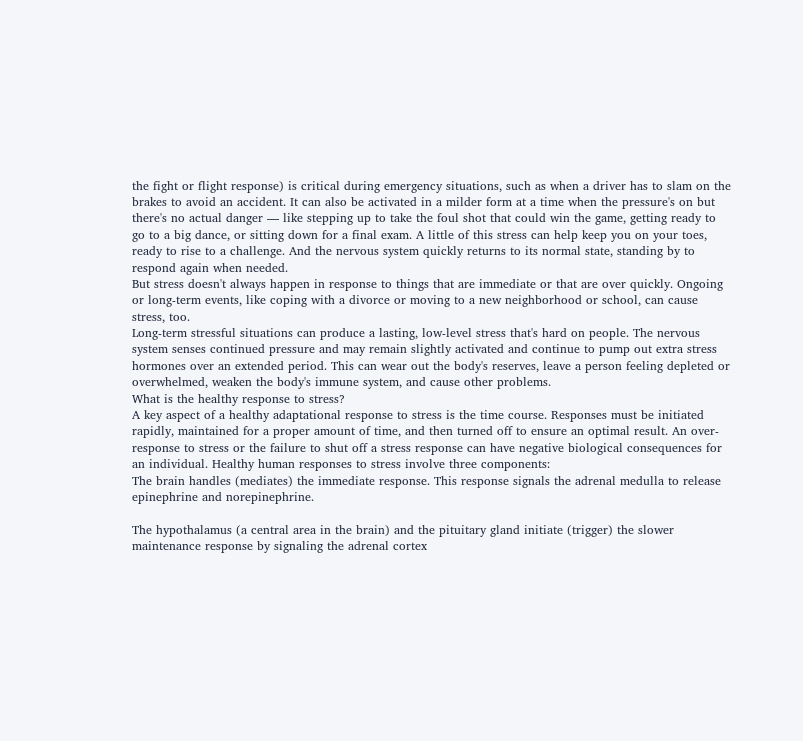the fight or flight response) is critical during emergency situations, such as when a driver has to slam on the brakes to avoid an accident. It can also be activated in a milder form at a time when the pressure's on but there's no actual danger — like stepping up to take the foul shot that could win the game, getting ready to go to a big dance, or sitting down for a final exam. A little of this stress can help keep you on your toes, ready to rise to a challenge. And the nervous system quickly returns to its normal state, standing by to respond again when needed.
But stress doesn't always happen in response to things that are immediate or that are over quickly. Ongoing or long-term events, like coping with a divorce or moving to a new neighborhood or school, can cause stress, too.
Long-term stressful situations can produce a lasting, low-level stress that's hard on people. The nervous system senses continued pressure and may remain slightly activated and continue to pump out extra stress hormones over an extended period. This can wear out the body's reserves, leave a person feeling depleted or overwhelmed, weaken the body's immune system, and cause other problems.
What is the healthy response to stress?
A key aspect of a healthy adaptational response to stress is the time course. Responses must be initiated rapidly, maintained for a proper amount of time, and then turned off to ensure an optimal result. An over-response to stress or the failure to shut off a stress response can have negative biological consequences for an individual. Healthy human responses to stress involve three components:
The brain handles (mediates) the immediate response. This response signals the adrenal medulla to release epinephrine and norepinephrine.

The hypothalamus (a central area in the brain) and the pituitary gland initiate (trigger) the slower maintenance response by signaling the adrenal cortex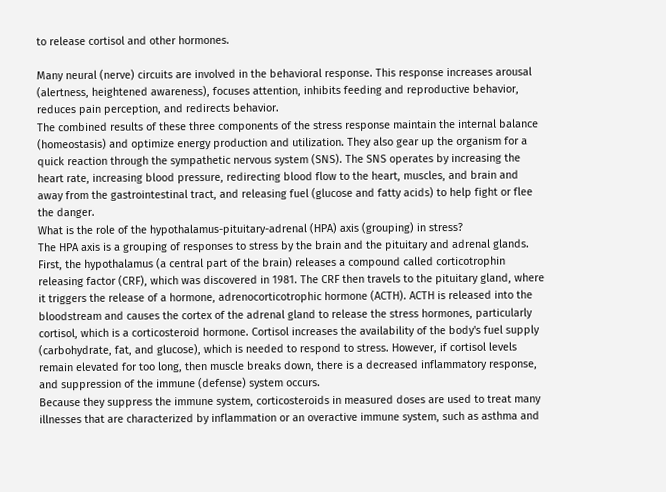to release cortisol and other hormones.

Many neural (nerve) circuits are involved in the behavioral response. This response increases arousal (alertness, heightened awareness), focuses attention, inhibits feeding and reproductive behavior, reduces pain perception, and redirects behavior.
The combined results of these three components of the stress response maintain the internal balance (homeostasis) and optimize energy production and utilization. They also gear up the organism for a quick reaction through the sympathetic nervous system (SNS). The SNS operates by increasing the heart rate, increasing blood pressure, redirecting blood flow to the heart, muscles, and brain and away from the gastrointestinal tract, and releasing fuel (glucose and fatty acids) to help fight or flee the danger.
What is the role of the hypothalamus-pituitary-adrenal (HPA) axis (grouping) in stress?
The HPA axis is a grouping of responses to stress by the brain and the pituitary and adrenal glands. First, the hypothalamus (a central part of the brain) releases a compound called corticotrophin releasing factor (CRF), which was discovered in 1981. The CRF then travels to the pituitary gland, where it triggers the release of a hormone, adrenocorticotrophic hormone (ACTH). ACTH is released into the bloodstream and causes the cortex of the adrenal gland to release the stress hormones, particularly cortisol, which is a corticosteroid hormone. Cortisol increases the availability of the body's fuel supply (carbohydrate, fat, and glucose), which is needed to respond to stress. However, if cortisol levels remain elevated for too long, then muscle breaks down, there is a decreased inflammatory response, and suppression of the immune (defense) system occurs.
Because they suppress the immune system, corticosteroids in measured doses are used to treat many illnesses that are characterized by inflammation or an overactive immune system, such as asthma and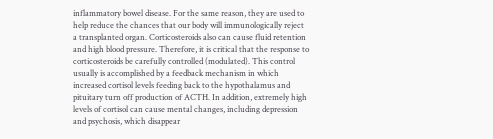inflammatory bowel disease. For the same reason, they are used to help reduce the chances that our body will immunologically reject a transplanted organ. Corticosteroids also can cause fluid retention and high blood pressure. Therefore, it is critical that the response to corticosteroids be carefully controlled (modulated). This control usually is accomplished by a feedback mechanism in which increased cortisol levels feeding back to the hypothalamus and pituitary turn off production of ACTH. In addition, extremely high levels of cortisol can cause mental changes, including depression and psychosis, which disappear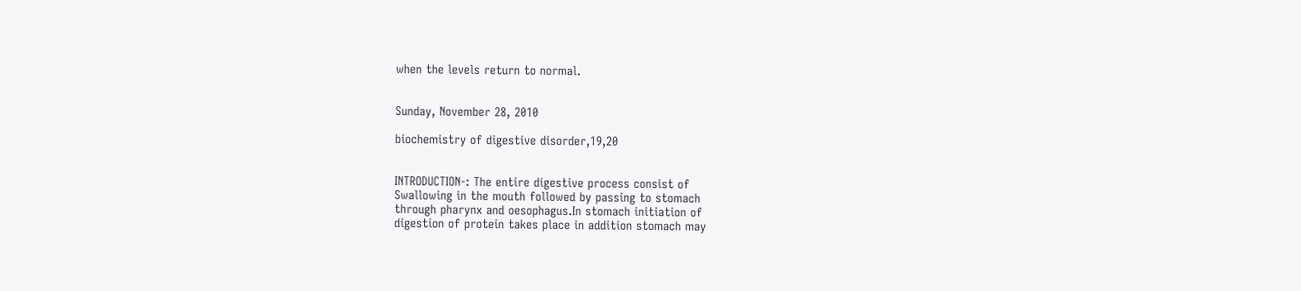when the levels return to normal.


Sunday, November 28, 2010

biochemistry of digestive disorder,19,20


INTRODUCTION-: The entire digestive process consist of
Swallowing in the mouth followed by passing to stomach
through pharynx and oesophagus.In stomach initiation of
digestion of protein takes place in addition stomach may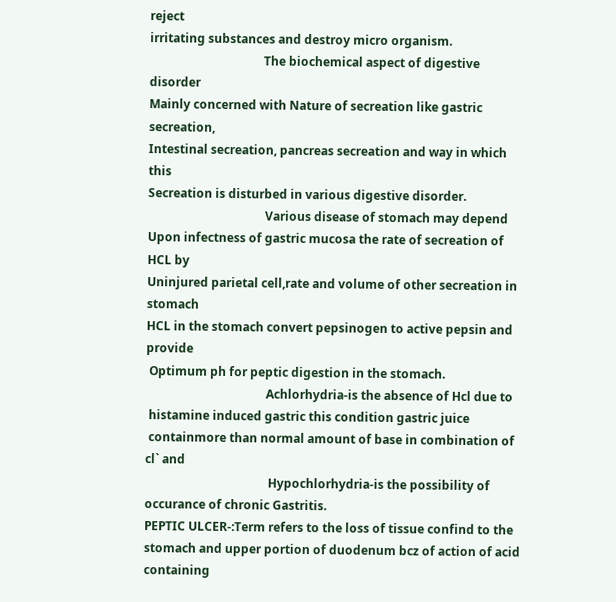reject
irritating substances and destroy micro organism.
                                      The biochemical aspect of digestive disorder
Mainly concerned with Nature of secreation like gastric secreation,
Intestinal secreation, pancreas secreation and way in which this
Secreation is disturbed in various digestive disorder.
                                       Various disease of stomach may depend
Upon infectness of gastric mucosa the rate of secreation of HCL by
Uninjured parietal cell,rate and volume of other secreation in stomach
HCL in the stomach convert pepsinogen to active pepsin and provide
 Optimum ph for peptic digestion in the stomach.
                                        Achlorhydria-is the absence of Hcl due to
 histamine induced gastric this condition gastric juice
 containmore than normal amount of base in combination of cl` and
                                         Hypochlorhydria-is the possibility of
occurance of chronic Gastritis.
PEPTIC ULCER-:Term refers to the loss of tissue confind to the
stomach and upper portion of duodenum bcz of action of acid containing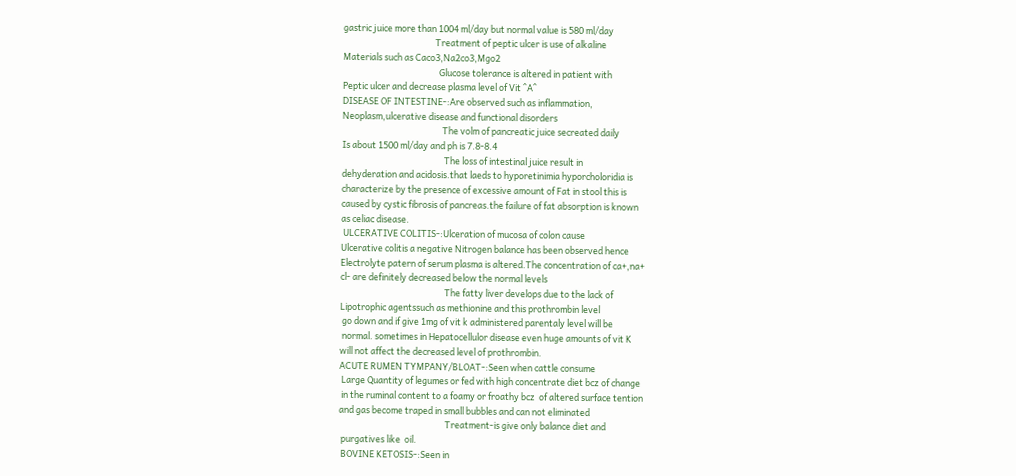gastric juice more than 1004 ml/day but normal value is 580 ml/day
                                              Treatment of peptic ulcer is use of alkaline
Materials such as Caco3,Na2co3,Mgo2
                                                Glucose tolerance is altered in patient with
Peptic ulcer and decrease plasma level of Vit ^A^
DISEASE OF INTESTINE-:Are observed such as inflammation,
Neoplasm,ulcerative disease and functional disorders
                                                  The volm of pancreatic juice secreated daily
Is about 1500 ml/day and ph is 7.8-8.4
                                                   The loss of intestinal juice result in
dehyderation and acidosis.that laeds to hyporetinimia hyporcholoridia is
characterize by the presence of excessive amount of Fat in stool this is
caused by cystic fibrosis of pancreas.the failure of fat absorption is known
as celiac disease.
 ULCERATIVE COLITIS-:Ulceration of mucosa of colon cause
Ulcerative colitis a negative Nitrogen balance has been observed hence
Electrolyte patern of serum plasma is altered.The concentration of ca+,na+
cl- are definitely decreased below the normal levels
                                                    The fatty liver develops due to the lack of
Lipotrophic agentssuch as methionine and this prothrombin level
 go down and if give 1mg of vit k administered parentaly level will be
 normal. sometimes in Hepatocellulor disease even huge amounts of vit K
will not affect the decreased level of prothrombin.
ACUTE RUMEN TYMPANY/BLOAT-:Seen when cattle consume
 Large Quantity of legumes or fed with high concentrate diet bcz of change
 in the ruminal content to a foamy or froathy bcz  of altered surface tention
and gas become traped in small bubbles and can not eliminated
                                                     Treatment-is give only balance diet and
 purgatives like  oil.
 BOVINE KETOSIS-:Seen in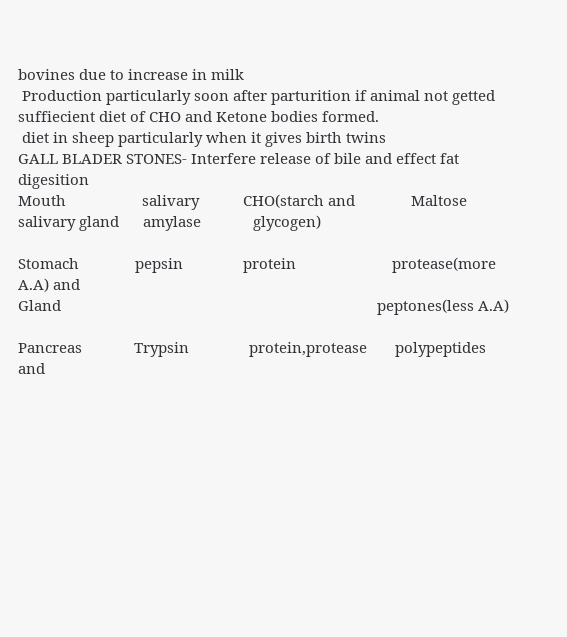bovines due to increase in milk
 Production particularly soon after parturition if animal not getted
suffiecient diet of CHO and Ketone bodies formed.
 diet in sheep particularly when it gives birth twins
GALL BLADER STONES- Interfere release of bile and effect fat digesition
Mouth                   salivary           CHO(starch and              Maltose                                                                                salivary gland      amylase             glycogen)

Stomach              pepsin               protein                        protease(more A.A) and
Gland                                                                               peptones(less A.A)

Pancreas             Trypsin               protein,protease       polypeptides and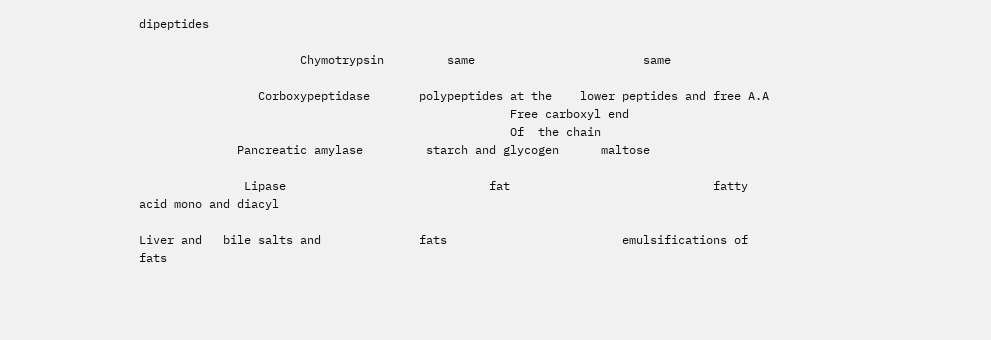dipeptides

                       Chymotrypsin         same                        same

                 Corboxypeptidase       polypeptides at the    lower peptides and free A.A
                                                     Free carboxyl end
                                                     Of  the chain
              Pancreatic amylase         starch and glycogen      maltose

               Lipase                             fat                             fatty acid mono and diacyl

Liver and   bile salts and              fats                         emulsifications of fats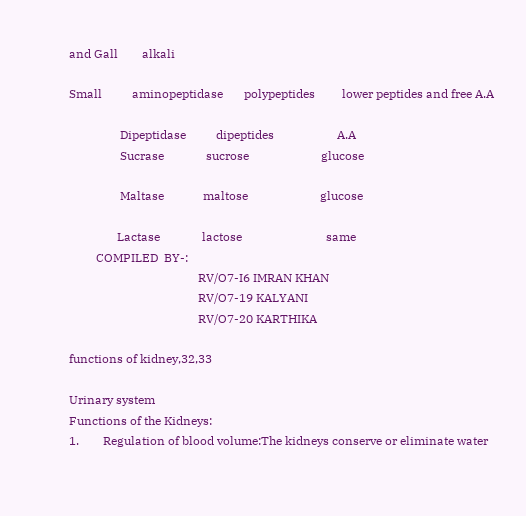and Gall        alkali

Small          aminopeptidase       polypeptides         lower peptides and free A.A

                 Dipeptidase          dipeptides                     A.A
                 Sucrase              sucrose                        glucose

                 Maltase             maltose                        glucose

                Lactase              lactose                            same
         COMPILED  BY-:
                                           RV/O7-I6 IMRAN KHAN
                                           RV/O7-19 KALYANI
                                           RV/O7-20 KARTHIKA

functions of kidney,32,33

Urinary system
Functions of the Kidneys:
1.        Regulation of blood volume:The kidneys conserve or eliminate water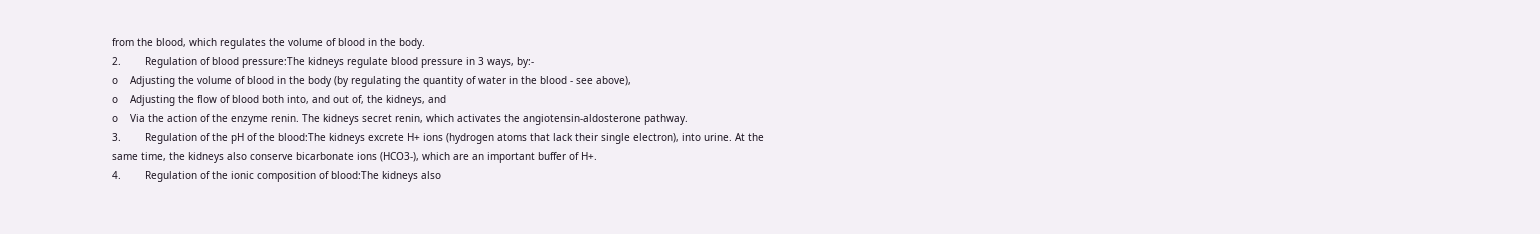from the blood, which regulates the volume of blood in the body.
2.        Regulation of blood pressure:The kidneys regulate blood pressure in 3 ways, by:-
o    Adjusting the volume of blood in the body (by regulating the quantity of water in the blood - see above),
o    Adjusting the flow of blood both into, and out of, the kidneys, and
o    Via the action of the enzyme renin. The kidneys secret renin, which activates the angiotensin-aldosterone pathway.
3.        Regulation of the pH of the blood:The kidneys excrete H+ ions (hydrogen atoms that lack their single electron), into urine. At the same time, the kidneys also conserve bicarbonate ions (HCO3-), which are an important buffer of H+.
4.        Regulation of the ionic composition of blood:The kidneys also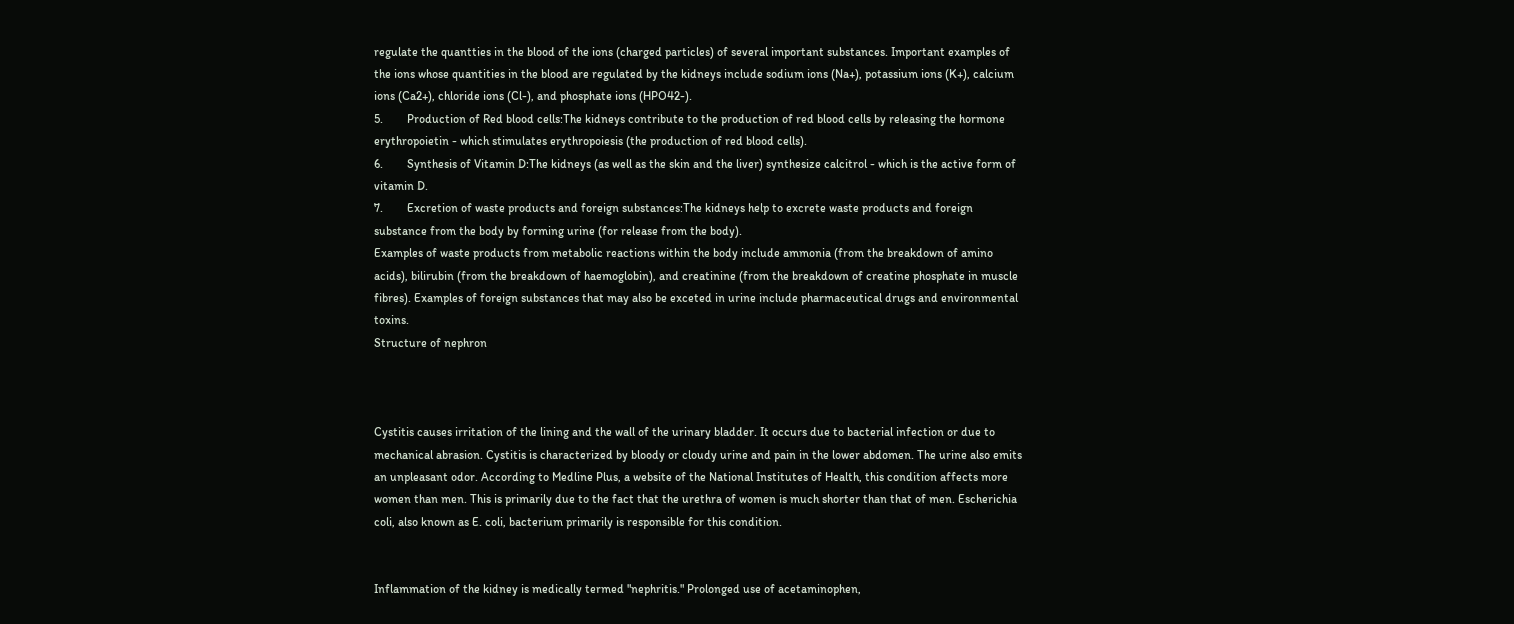regulate the quantties in the blood of the ions (charged particles) of several important substances. Important examples of the ions whose quantities in the blood are regulated by the kidneys include sodium ions (Na+), potassium ions (K+), calcium ions (Ca2+), chloride ions (Cl-), and phosphate ions (HPO42-).
5.        Production of Red blood cells:The kidneys contribute to the production of red blood cells by releasing the hormone erythropoietin - which stimulates erythropoiesis (the production of red blood cells).
6.        Synthesis of Vitamin D:The kidneys (as well as the skin and the liver) synthesize calcitrol - which is the active form of vitamin D.
7.        Excretion of waste products and foreign substances:The kidneys help to excrete waste products and foreign substance from the body by forming urine (for release from the body).
Examples of waste products from metabolic reactions within the body include ammonia (from the breakdown of amino acids), bilirubin (from the breakdown of haemoglobin), and creatinine (from the breakdown of creatine phosphate in muscle fibres). Examples of foreign substances that may also be exceted in urine include pharmaceutical drugs and environmental toxins.
Structure of nephron



Cystitis causes irritation of the lining and the wall of the urinary bladder. It occurs due to bacterial infection or due to mechanical abrasion. Cystitis is characterized by bloody or cloudy urine and pain in the lower abdomen. The urine also emits an unpleasant odor. According to Medline Plus, a website of the National Institutes of Health, this condition affects more women than men. This is primarily due to the fact that the urethra of women is much shorter than that of men. Escherichia coli, also known as E. coli, bacterium primarily is responsible for this condition.


Inflammation of the kidney is medically termed "nephritis." Prolonged use of acetaminophen,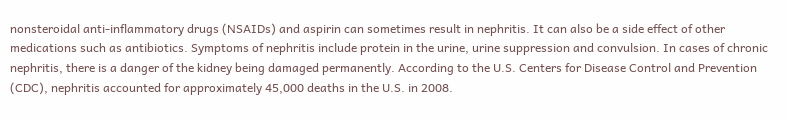nonsteroidal anti-inflammatory drugs (NSAIDs) and aspirin can sometimes result in nephritis. It can also be a side effect of other medications such as antibiotics. Symptoms of nephritis include protein in the urine, urine suppression and convulsion. In cases of chronic nephritis, there is a danger of the kidney being damaged permanently. According to the U.S. Centers for Disease Control and Prevention (CDC), nephritis accounted for approximately 45,000 deaths in the U.S. in 2008.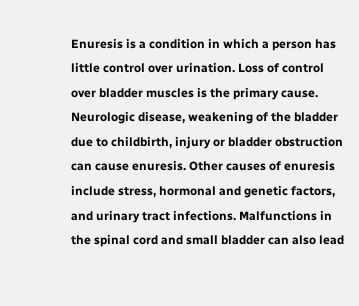Enuresis is a condition in which a person has little control over urination. Loss of control over bladder muscles is the primary cause. Neurologic disease, weakening of the bladder due to childbirth, injury or bladder obstruction can cause enuresis. Other causes of enuresis include stress, hormonal and genetic factors, and urinary tract infections. Malfunctions in the spinal cord and small bladder can also lead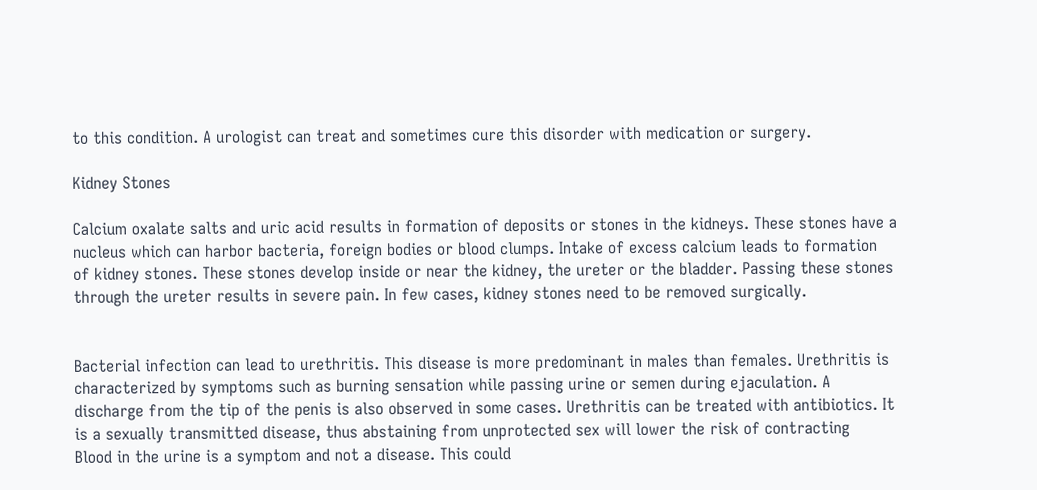to this condition. A urologist can treat and sometimes cure this disorder with medication or surgery.

Kidney Stones

Calcium oxalate salts and uric acid results in formation of deposits or stones in the kidneys. These stones have a nucleus which can harbor bacteria, foreign bodies or blood clumps. Intake of excess calcium leads to formation of kidney stones. These stones develop inside or near the kidney, the ureter or the bladder. Passing these stones through the ureter results in severe pain. In few cases, kidney stones need to be removed surgically.


Bacterial infection can lead to urethritis. This disease is more predominant in males than females. Urethritis is characterized by symptoms such as burning sensation while passing urine or semen during ejaculation. A discharge from the tip of the penis is also observed in some cases. Urethritis can be treated with antibiotics. It is a sexually transmitted disease, thus abstaining from unprotected sex will lower the risk of contracting
Blood in the urine is a symptom and not a disease. This could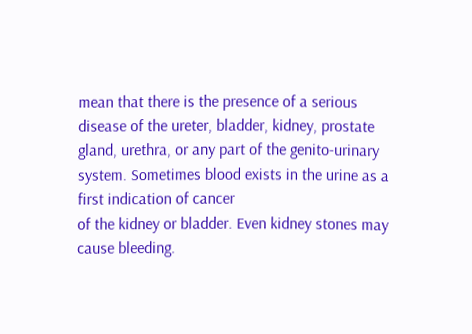mean that there is the presence of a serious disease of the ureter, bladder, kidney, prostate gland, urethra, or any part of the genito-urinary system. Sometimes blood exists in the urine as a first indication of cancer
of the kidney or bladder. Even kidney stones may cause bleeding.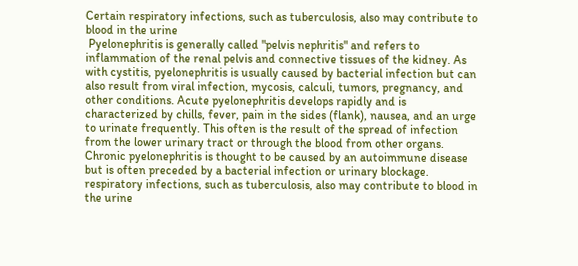Certain respiratory infections, such as tuberculosis, also may contribute to blood in the urine
 Pyelonephritis is generally called "pelvis nephritis" and refers to inflammation of the renal pelvis and connective tissues of the kidney. As with cystitis, pyelonephritis is usually caused by bacterial infection but can also result from viral infection, mycosis, calculi, tumors, pregnancy, and other conditions. Acute pyelonephritis develops rapidly and is characterized by chills, fever, pain in the sides (flank), nausea, and an urge to urinate frequently. This often is the result of the spread of infection from the lower urinary tract or through the blood from other organs. Chronic pyelonephritis is thought to be caused by an autoimmune disease but is often preceded by a bacterial infection or urinary blockage.
respiratory infections, such as tuberculosis, also may contribute to blood in the urine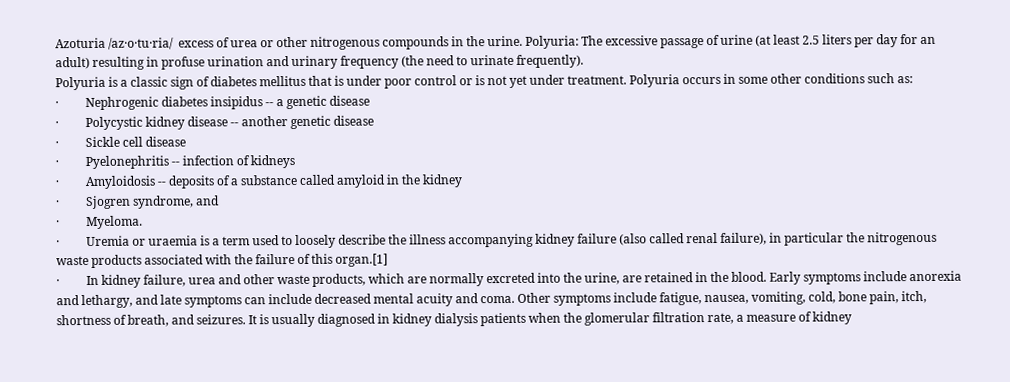Azoturia /az·o·tu·ria/  excess of urea or other nitrogenous compounds in the urine. Polyuria: The excessive passage of urine (at least 2.5 liters per day for an adult) resulting in profuse urination and urinary frequency (the need to urinate frequently).
Polyuria is a classic sign of diabetes mellitus that is under poor control or is not yet under treatment. Polyuria occurs in some other conditions such as:
·         Nephrogenic diabetes insipidus -- a genetic disease
·         Polycystic kidney disease -- another genetic disease
·         Sickle cell disease
·         Pyelonephritis -- infection of kidneys
·         Amyloidosis -- deposits of a substance called amyloid in the kidney
·         Sjogren syndrome, and
·         Myeloma.
·         Uremia or uraemia is a term used to loosely describe the illness accompanying kidney failure (also called renal failure), in particular the nitrogenous waste products associated with the failure of this organ.[1]
·         In kidney failure, urea and other waste products, which are normally excreted into the urine, are retained in the blood. Early symptoms include anorexia and lethargy, and late symptoms can include decreased mental acuity and coma. Other symptoms include fatigue, nausea, vomiting, cold, bone pain, itch, shortness of breath, and seizures. It is usually diagnosed in kidney dialysis patients when the glomerular filtration rate, a measure of kidney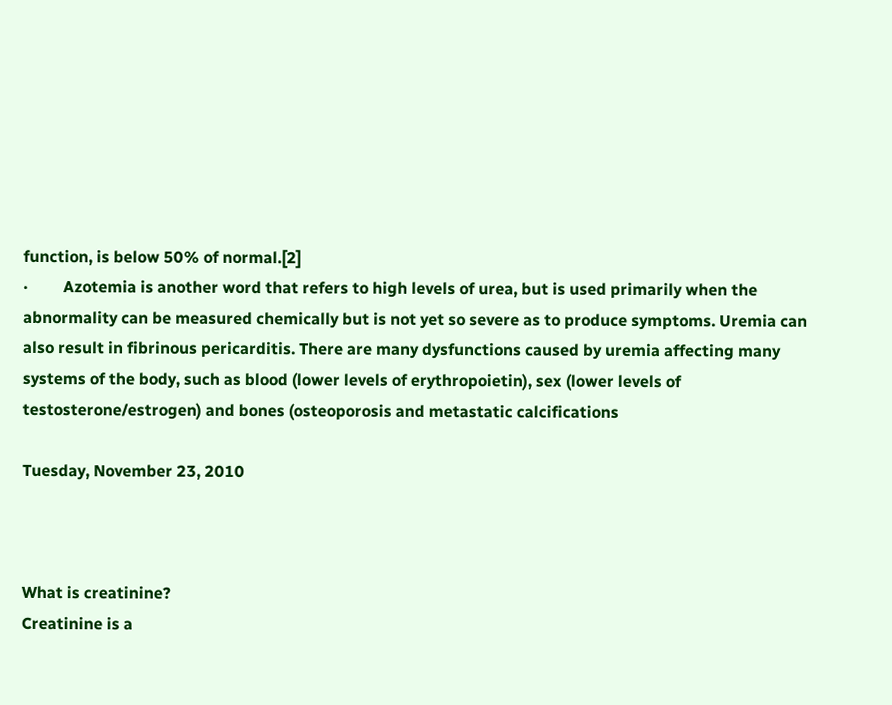function, is below 50% of normal.[2]
·         Azotemia is another word that refers to high levels of urea, but is used primarily when the abnormality can be measured chemically but is not yet so severe as to produce symptoms. Uremia can also result in fibrinous pericarditis. There are many dysfunctions caused by uremia affecting many systems of the body, such as blood (lower levels of erythropoietin), sex (lower levels of testosterone/estrogen) and bones (osteoporosis and metastatic calcifications

Tuesday, November 23, 2010



What is creatinine?
Creatinine is a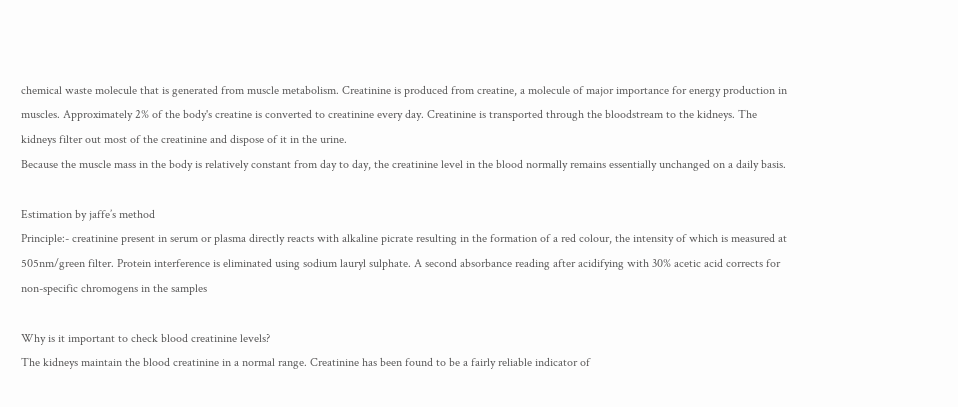chemical waste molecule that is generated from muscle metabolism. Creatinine is produced from creatine, a molecule of major importance for energy production in muscles. Approximately 2% of the body's creatine is converted to creatinine every day. Creatinine is transported through the bloodstream to the kidneys. The kidneys filter out most of the creatinine and dispose of it in the urine.
Because the muscle mass in the body is relatively constant from day to day, the creatinine level in the blood normally remains essentially unchanged on a daily basis.

Estimation by jaffe’s method
Principle:- creatinine present in serum or plasma directly reacts with alkaline picrate resulting in the formation of a red colour, the intensity of which is measured at 505nm/green filter. Protein interference is eliminated using sodium lauryl sulphate. A second absorbance reading after acidifying with 30% acetic acid corrects for non-specific chromogens in the samples

Why is it important to check blood creatinine levels?
The kidneys maintain the blood creatinine in a normal range. Creatinine has been found to be a fairly reliable indicator of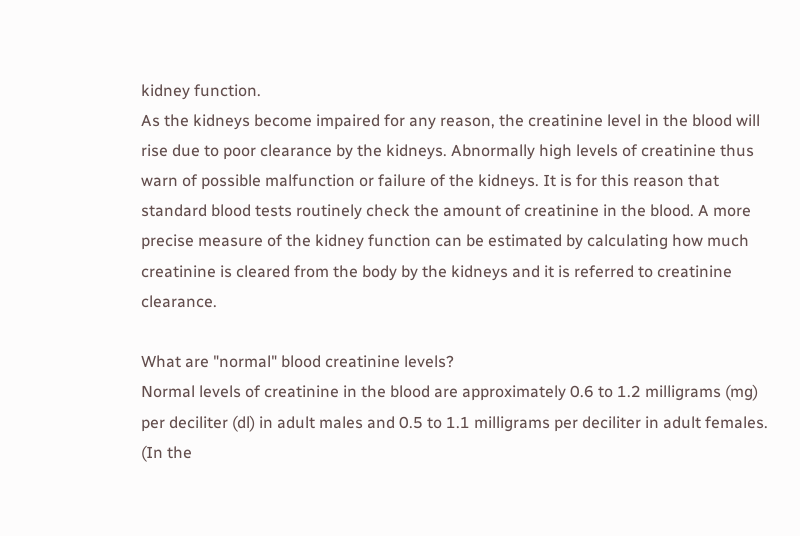kidney function.
As the kidneys become impaired for any reason, the creatinine level in the blood will rise due to poor clearance by the kidneys. Abnormally high levels of creatinine thus warn of possible malfunction or failure of the kidneys. It is for this reason that standard blood tests routinely check the amount of creatinine in the blood. A more precise measure of the kidney function can be estimated by calculating how much creatinine is cleared from the body by the kidneys and it is referred to creatinine clearance.

What are "normal" blood creatinine levels?
Normal levels of creatinine in the blood are approximately 0.6 to 1.2 milligrams (mg) per deciliter (dl) in adult males and 0.5 to 1.1 milligrams per deciliter in adult females. (In the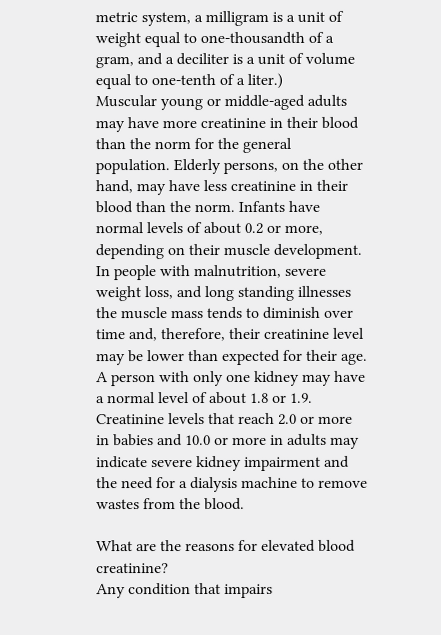metric system, a milligram is a unit of weight equal to one-thousandth of a gram, and a deciliter is a unit of volume equal to one-tenth of a liter.)
Muscular young or middle-aged adults may have more creatinine in their blood than the norm for the general population. Elderly persons, on the other hand, may have less creatinine in their blood than the norm. Infants have normal levels of about 0.2 or more, depending on their muscle development. In people with malnutrition, severe weight loss, and long standing illnesses the muscle mass tends to diminish over time and, therefore, their creatinine level may be lower than expected for their age.
A person with only one kidney may have a normal level of about 1.8 or 1.9. Creatinine levels that reach 2.0 or more in babies and 10.0 or more in adults may indicate severe kidney impairment and the need for a dialysis machine to remove wastes from the blood.

What are the reasons for elevated blood creatinine?
Any condition that impairs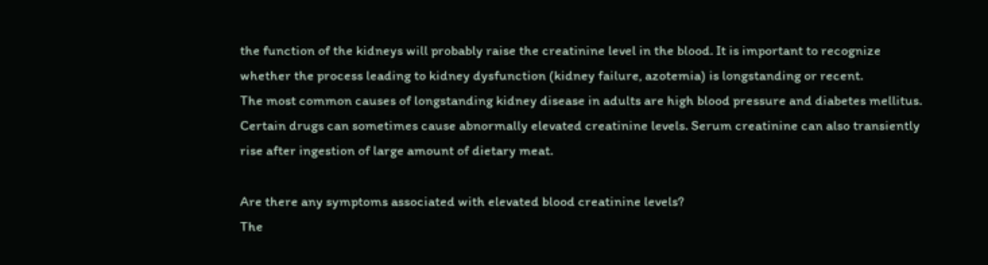the function of the kidneys will probably raise the creatinine level in the blood. It is important to recognize whether the process leading to kidney dysfunction (kidney failure, azotemia) is longstanding or recent.
The most common causes of longstanding kidney disease in adults are high blood pressure and diabetes mellitus. Certain drugs can sometimes cause abnormally elevated creatinine levels. Serum creatinine can also transiently rise after ingestion of large amount of dietary meat.

Are there any symptoms associated with elevated blood creatinine levels?
The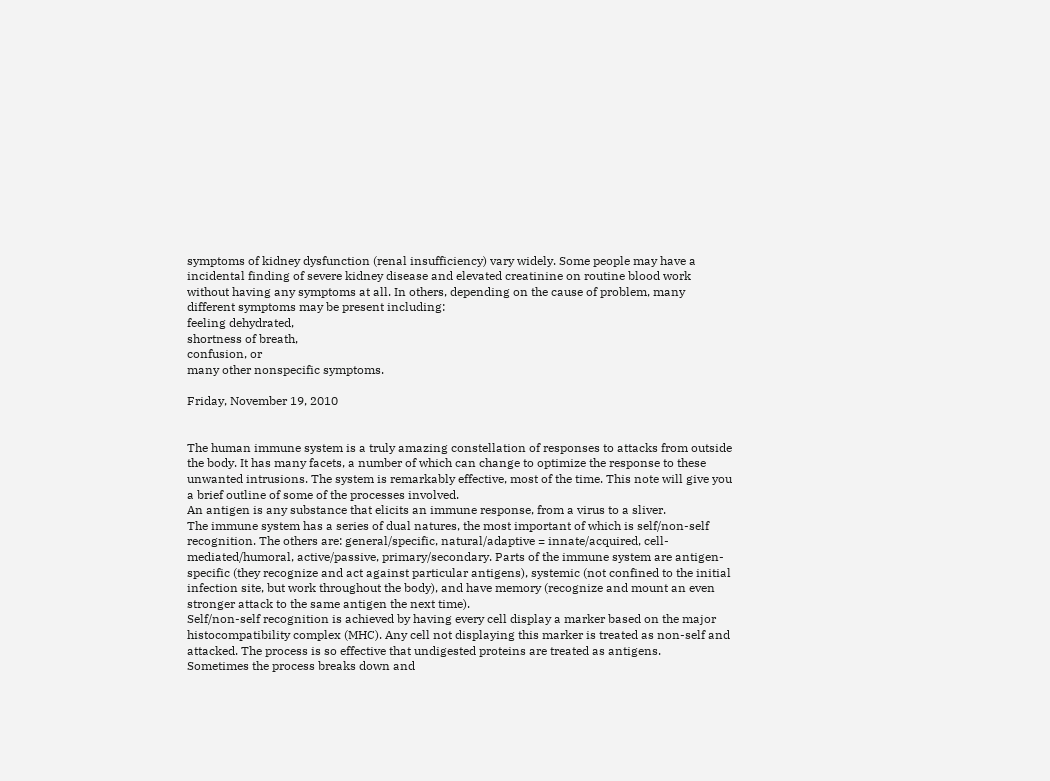symptoms of kidney dysfunction (renal insufficiency) vary widely. Some people may have a incidental finding of severe kidney disease and elevated creatinine on routine blood work without having any symptoms at all. In others, depending on the cause of problem, many different symptoms may be present including:
feeling dehydrated,
shortness of breath,
confusion, or
many other nonspecific symptoms.

Friday, November 19, 2010


The human immune system is a truly amazing constellation of responses to attacks from outside the body. It has many facets, a number of which can change to optimize the response to these unwanted intrusions. The system is remarkably effective, most of the time. This note will give you a brief outline of some of the processes involved.
An antigen is any substance that elicits an immune response, from a virus to a sliver.
The immune system has a series of dual natures, the most important of which is self/non-self recognition. The others are: general/specific, natural/adaptive = innate/acquired, cell-mediated/humoral, active/passive, primary/secondary. Parts of the immune system are antigen-specific (they recognize and act against particular antigens), systemic (not confined to the initial infection site, but work throughout the body), and have memory (recognize and mount an even stronger attack to the same antigen the next time).
Self/non-self recognition is achieved by having every cell display a marker based on the major histocompatibility complex (MHC). Any cell not displaying this marker is treated as non-self and attacked. The process is so effective that undigested proteins are treated as antigens.
Sometimes the process breaks down and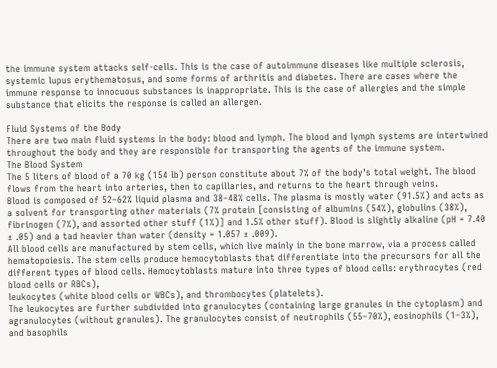the immune system attacks self-cells. This is the case of autoimmune diseases like multiple sclerosis, systemic lupus erythematosus, and some forms of arthritis and diabetes. There are cases where the immune response to innocuous substances is inappropriate. This is the case of allergies and the simple substance that elicits the response is called an allergen.

Fluid Systems of the Body
There are two main fluid systems in the body: blood and lymph. The blood and lymph systems are intertwined throughout the body and they are responsible for transporting the agents of the immune system.
The Blood System
The 5 liters of blood of a 70 kg (154 lb) person constitute about 7% of the body's total weight. The blood flows from the heart into arteries, then to capillaries, and returns to the heart through veins.
Blood is composed of 52–62% liquid plasma and 38–48% cells. The plasma is mostly water (91.5%) and acts as a solvent for transporting other materials (7% protein [consisting of albumins (54%), globulins (38%), fibrinogen (7%), and assorted other stuff (1%)] and 1.5% other stuff). Blood is slightly alkaline (pH = 7.40 ± .05) and a tad heavier than water (density = 1.057 ± .009).
All blood cells are manufactured by stem cells, which live mainly in the bone marrow, via a process called hematopoiesis. The stem cells produce hemocytoblasts that differentiate into the precursors for all the different types of blood cells. Hemocytoblasts mature into three types of blood cells: erythrocytes (red blood cells or RBCs),
leukocytes (white blood cells or WBCs), and thrombocytes (platelets).
The leukocytes are further subdivided into granulocytes (containing large granules in the cytoplasm) and agranulocytes (without granules). The granulocytes consist of neutrophils (55–70%), eosinophils (1–3%), and basophils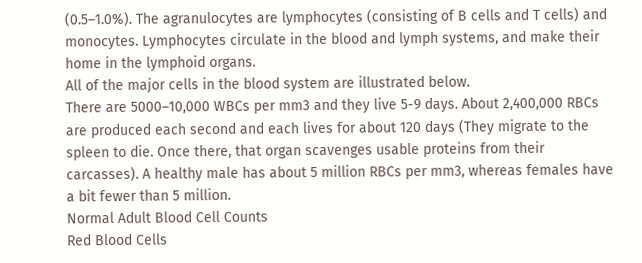(0.5–1.0%). The agranulocytes are lymphocytes (consisting of B cells and T cells) and monocytes. Lymphocytes circulate in the blood and lymph systems, and make their home in the lymphoid organs.
All of the major cells in the blood system are illustrated below.
There are 5000–10,000 WBCs per mm3 and they live 5-9 days. About 2,400,000 RBCs are produced each second and each lives for about 120 days (They migrate to the spleen to die. Once there, that organ scavenges usable proteins from their carcasses). A healthy male has about 5 million RBCs per mm3, whereas females have a bit fewer than 5 million.
Normal Adult Blood Cell Counts
Red Blood Cells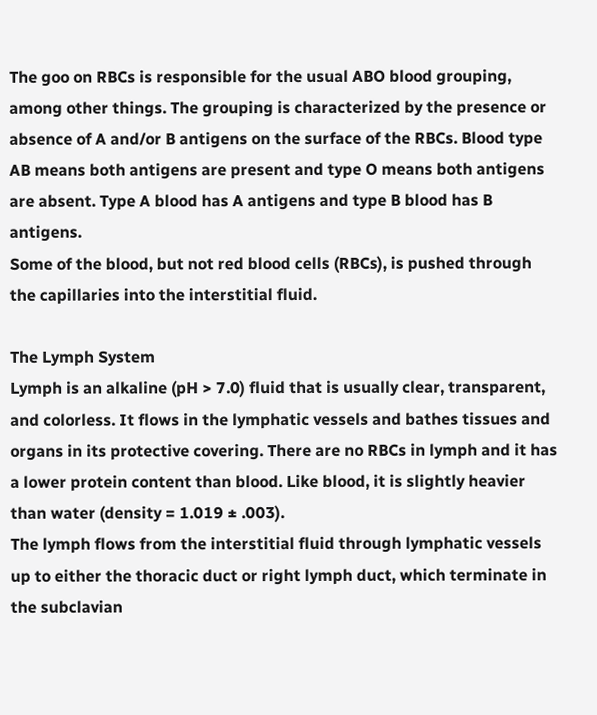The goo on RBCs is responsible for the usual ABO blood grouping, among other things. The grouping is characterized by the presence or absence of A and/or B antigens on the surface of the RBCs. Blood type AB means both antigens are present and type O means both antigens are absent. Type A blood has A antigens and type B blood has B antigens.
Some of the blood, but not red blood cells (RBCs), is pushed through the capillaries into the interstitial fluid.

The Lymph System
Lymph is an alkaline (pH > 7.0) fluid that is usually clear, transparent, and colorless. It flows in the lymphatic vessels and bathes tissues and organs in its protective covering. There are no RBCs in lymph and it has a lower protein content than blood. Like blood, it is slightly heavier than water (density = 1.019 ± .003).
The lymph flows from the interstitial fluid through lymphatic vessels up to either the thoracic duct or right lymph duct, which terminate in the subclavian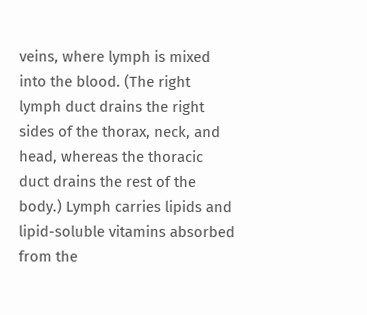veins, where lymph is mixed into the blood. (The right lymph duct drains the right sides of the thorax, neck, and head, whereas the thoracic duct drains the rest of the body.) Lymph carries lipids and lipid-soluble vitamins absorbed from the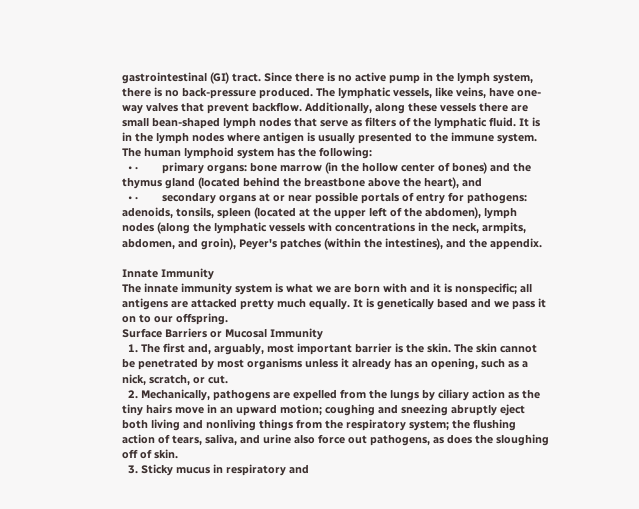gastrointestinal (GI) tract. Since there is no active pump in the lymph system, there is no back-pressure produced. The lymphatic vessels, like veins, have one-way valves that prevent backflow. Additionally, along these vessels there are small bean-shaped lymph nodes that serve as filters of the lymphatic fluid. It is in the lymph nodes where antigen is usually presented to the immune system.
The human lymphoid system has the following:
  • ·        primary organs: bone marrow (in the hollow center of bones) and the thymus gland (located behind the breastbone above the heart), and
  • ·        secondary organs at or near possible portals of entry for pathogens: adenoids, tonsils, spleen (located at the upper left of the abdomen), lymph nodes (along the lymphatic vessels with concentrations in the neck, armpits, abdomen, and groin), Peyer's patches (within the intestines), and the appendix.

Innate Immunity
The innate immunity system is what we are born with and it is nonspecific; all antigens are attacked pretty much equally. It is genetically based and we pass it on to our offspring.
Surface Barriers or Mucosal Immunity
  1. The first and, arguably, most important barrier is the skin. The skin cannot be penetrated by most organisms unless it already has an opening, such as a nick, scratch, or cut.
  2. Mechanically, pathogens are expelled from the lungs by ciliary action as the tiny hairs move in an upward motion; coughing and sneezing abruptly eject both living and nonliving things from the respiratory system; the flushing action of tears, saliva, and urine also force out pathogens, as does the sloughing off of skin.
  3. Sticky mucus in respiratory and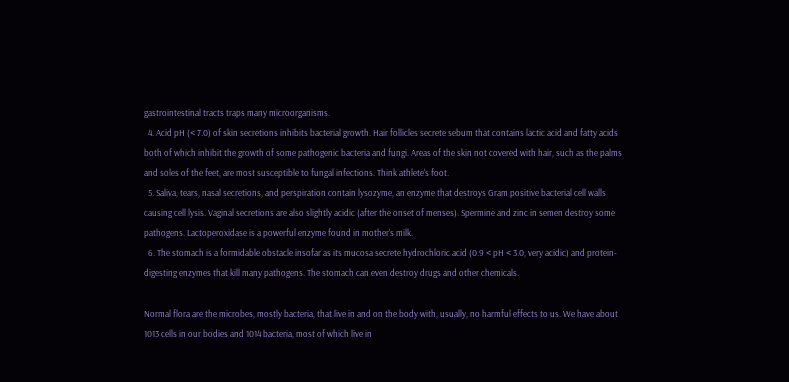gastrointestinal tracts traps many microorganisms.
  4. Acid pH (< 7.0) of skin secretions inhibits bacterial growth. Hair follicles secrete sebum that contains lactic acid and fatty acids both of which inhibit the growth of some pathogenic bacteria and fungi. Areas of the skin not covered with hair, such as the palms and soles of the feet, are most susceptible to fungal infections. Think athlete's foot.
  5. Saliva, tears, nasal secretions, and perspiration contain lysozyme, an enzyme that destroys Gram positive bacterial cell walls causing cell lysis. Vaginal secretions are also slightly acidic (after the onset of menses). Spermine and zinc in semen destroy some pathogens. Lactoperoxidase is a powerful enzyme found in mother's milk.
  6. The stomach is a formidable obstacle insofar as its mucosa secrete hydrochloric acid (0.9 < pH < 3.0, very acidic) and protein-digesting enzymes that kill many pathogens. The stomach can even destroy drugs and other chemicals.

Normal flora are the microbes, mostly bacteria, that live in and on the body with, usually, no harmful effects to us. We have about 1013 cells in our bodies and 1014 bacteria, most of which live in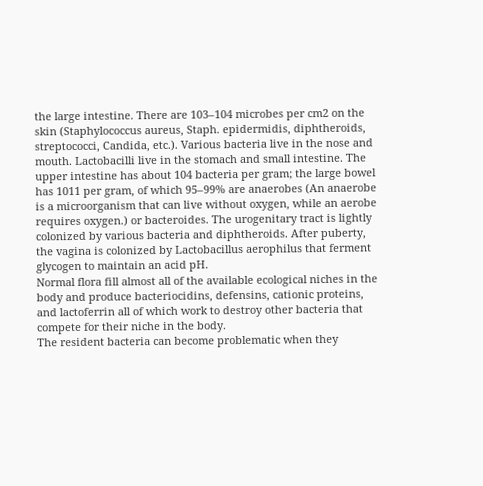the large intestine. There are 103–104 microbes per cm2 on the skin (Staphylococcus aureus, Staph. epidermidis, diphtheroids, streptococci, Candida, etc.). Various bacteria live in the nose and mouth. Lactobacilli live in the stomach and small intestine. The upper intestine has about 104 bacteria per gram; the large bowel has 1011 per gram, of which 95–99% are anaerobes (An anaerobe is a microorganism that can live without oxygen, while an aerobe requires oxygen.) or bacteroides. The urogenitary tract is lightly colonized by various bacteria and diphtheroids. After puberty, the vagina is colonized by Lactobacillus aerophilus that ferment glycogen to maintain an acid pH.
Normal flora fill almost all of the available ecological niches in the body and produce bacteriocidins, defensins, cationic proteins, and lactoferrin all of which work to destroy other bacteria that compete for their niche in the body.
The resident bacteria can become problematic when they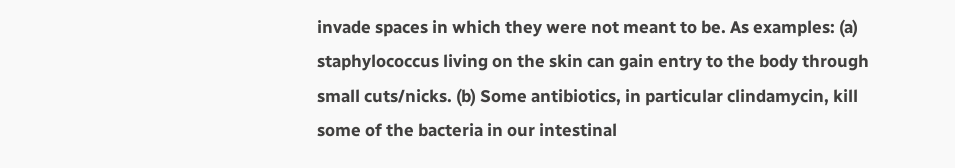invade spaces in which they were not meant to be. As examples: (a) staphylococcus living on the skin can gain entry to the body through small cuts/nicks. (b) Some antibiotics, in particular clindamycin, kill some of the bacteria in our intestinal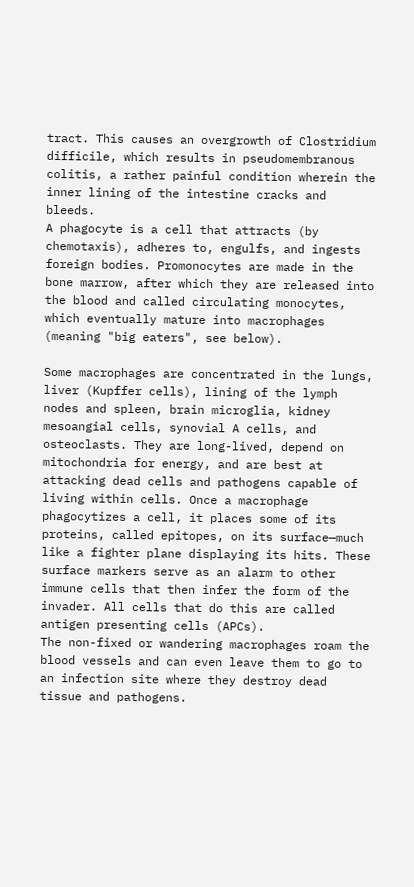tract. This causes an overgrowth of Clostridium difficile, which results in pseudomembranous colitis, a rather painful condition wherein the inner lining of the intestine cracks and bleeds.
A phagocyte is a cell that attracts (by chemotaxis), adheres to, engulfs, and ingests foreign bodies. Promonocytes are made in the bone marrow, after which they are released into the blood and called circulating monocytes, which eventually mature into macrophages (meaning "big eaters", see below).

Some macrophages are concentrated in the lungs, liver (Kupffer cells), lining of the lymph nodes and spleen, brain microglia, kidney mesoangial cells, synovial A cells, and osteoclasts. They are long-lived, depend on mitochondria for energy, and are best at attacking dead cells and pathogens capable of living within cells. Once a macrophage phagocytizes a cell, it places some of its proteins, called epitopes, on its surface—much like a fighter plane displaying its hits. These surface markers serve as an alarm to other immune cells that then infer the form of the invader. All cells that do this are called antigen presenting cells (APCs).
The non-fixed or wandering macrophages roam the blood vessels and can even leave them to go to an infection site where they destroy dead tissue and pathogens.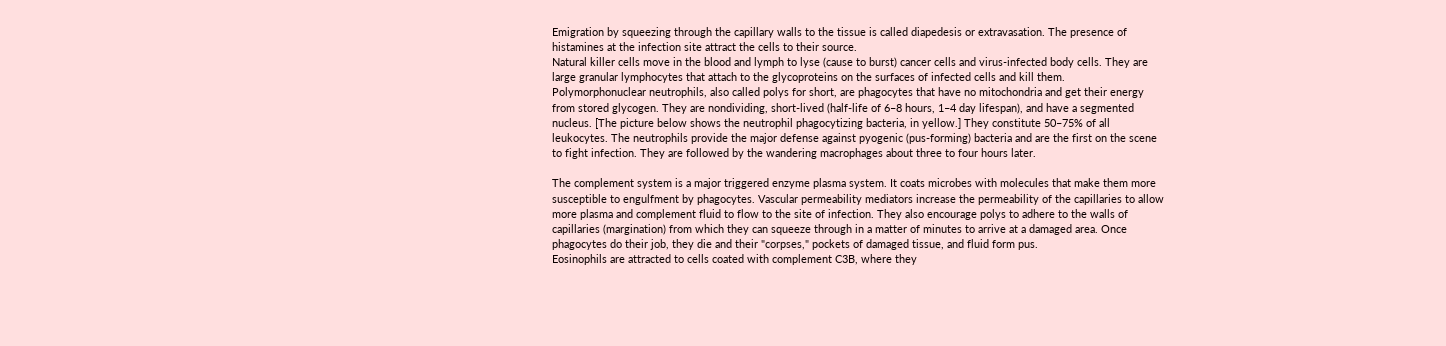Emigration by squeezing through the capillary walls to the tissue is called diapedesis or extravasation. The presence of histamines at the infection site attract the cells to their source.
Natural killer cells move in the blood and lymph to lyse (cause to burst) cancer cells and virus-infected body cells. They are large granular lymphocytes that attach to the glycoproteins on the surfaces of infected cells and kill them.
Polymorphonuclear neutrophils, also called polys for short, are phagocytes that have no mitochondria and get their energy from stored glycogen. They are nondividing, short-lived (half-life of 6–8 hours, 1–4 day lifespan), and have a segmented nucleus. [The picture below shows the neutrophil phagocytizing bacteria, in yellow.] They constitute 50–75% of all leukocytes. The neutrophils provide the major defense against pyogenic (pus-forming) bacteria and are the first on the scene to fight infection. They are followed by the wandering macrophages about three to four hours later.

The complement system is a major triggered enzyme plasma system. It coats microbes with molecules that make them more susceptible to engulfment by phagocytes. Vascular permeability mediators increase the permeability of the capillaries to allow more plasma and complement fluid to flow to the site of infection. They also encourage polys to adhere to the walls of capillaries (margination) from which they can squeeze through in a matter of minutes to arrive at a damaged area. Once phagocytes do their job, they die and their "corpses," pockets of damaged tissue, and fluid form pus.
Eosinophils are attracted to cells coated with complement C3B, where they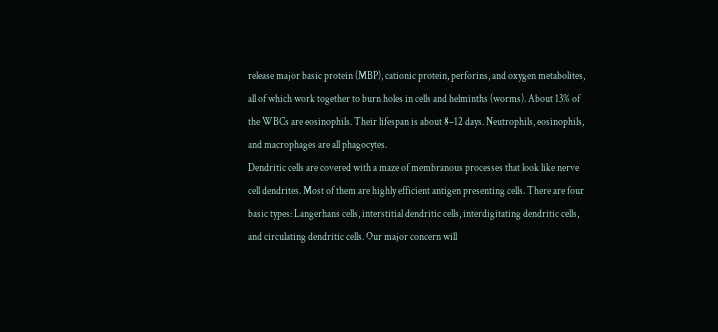release major basic protein (MBP), cationic protein, perforins, and oxygen metabolites, all of which work together to burn holes in cells and helminths (worms). About 13% of the WBCs are eosinophils. Their lifespan is about 8–12 days. Neutrophils, eosinophils, and macrophages are all phagocytes.
Dendritic cells are covered with a maze of membranous processes that look like nerve cell dendrites. Most of them are highly efficient antigen presenting cells. There are four basic types: Langerhans cells, interstitial dendritic cells, interdigitating dendritic cells, and circulating dendritic cells. Our major concern will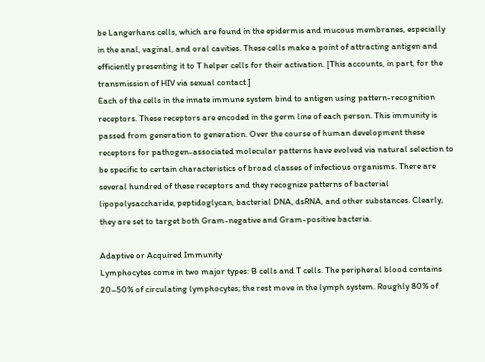be Langerhans cells, which are found in the epidermis and mucous membranes, especially in the anal, vaginal, and oral cavities. These cells make a point of attracting antigen and efficiently presenting it to T helper cells for their activation. [This accounts, in part, for the transmission of HIV via sexual contact.]
Each of the cells in the innate immune system bind to antigen using pattern-recognition receptors. These receptors are encoded in the germ line of each person. This immunity is passed from generation to generation. Over the course of human development these receptors for pathogen-associated molecular patterns have evolved via natural selection to be specific to certain characteristics of broad classes of infectious organisms. There are several hundred of these receptors and they recognize patterns of bacterial lipopolysaccharide, peptidoglycan, bacterial DNA, dsRNA, and other substances. Clearly, they are set to target both Gram-negative and Gram-positive bacteria.

Adaptive or Acquired Immunity
Lymphocytes come in two major types: B cells and T cells. The peripheral blood contains 20–50% of circulating lymphocytes; the rest move in the lymph system. Roughly 80% of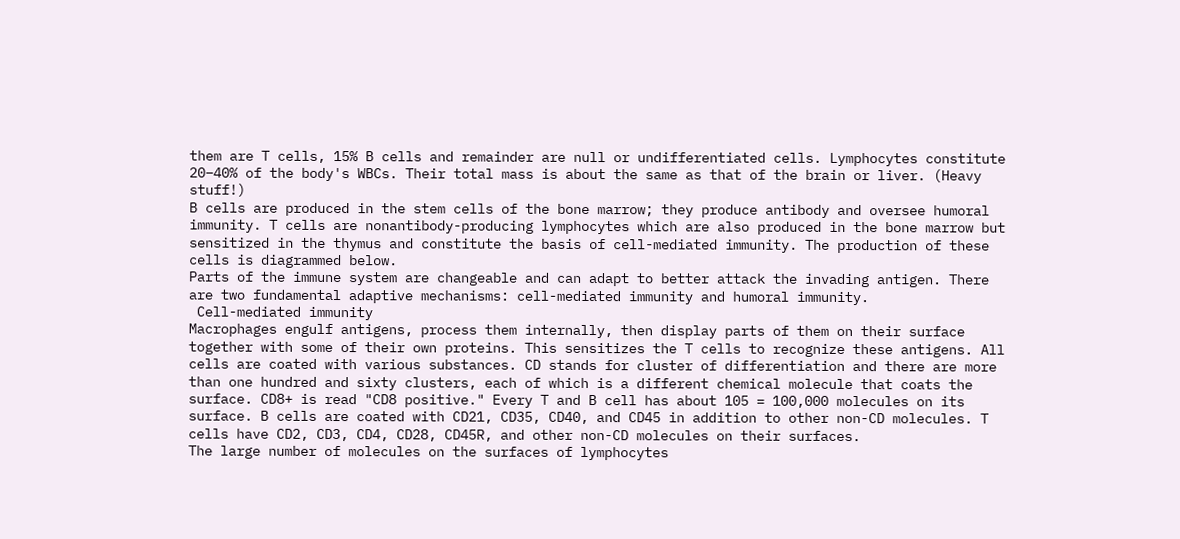them are T cells, 15% B cells and remainder are null or undifferentiated cells. Lymphocytes constitute 20–40% of the body's WBCs. Their total mass is about the same as that of the brain or liver. (Heavy stuff!)
B cells are produced in the stem cells of the bone marrow; they produce antibody and oversee humoral immunity. T cells are nonantibody-producing lymphocytes which are also produced in the bone marrow but sensitized in the thymus and constitute the basis of cell-mediated immunity. The production of these cells is diagrammed below.
Parts of the immune system are changeable and can adapt to better attack the invading antigen. There are two fundamental adaptive mechanisms: cell-mediated immunity and humoral immunity.
 Cell-mediated immunity
Macrophages engulf antigens, process them internally, then display parts of them on their surface together with some of their own proteins. This sensitizes the T cells to recognize these antigens. All cells are coated with various substances. CD stands for cluster of differentiation and there are more than one hundred and sixty clusters, each of which is a different chemical molecule that coats the surface. CD8+ is read "CD8 positive." Every T and B cell has about 105 = 100,000 molecules on its surface. B cells are coated with CD21, CD35, CD40, and CD45 in addition to other non-CD molecules. T cells have CD2, CD3, CD4, CD28, CD45R, and other non-CD molecules on their surfaces.
The large number of molecules on the surfaces of lymphocytes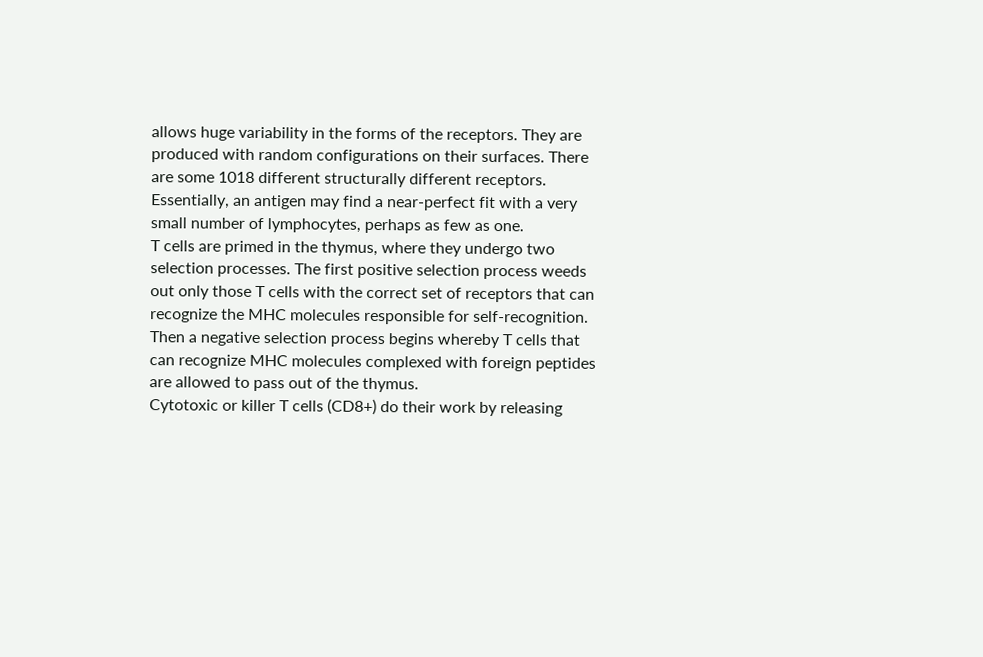allows huge variability in the forms of the receptors. They are produced with random configurations on their surfaces. There are some 1018 different structurally different receptors. Essentially, an antigen may find a near-perfect fit with a very small number of lymphocytes, perhaps as few as one.
T cells are primed in the thymus, where they undergo two selection processes. The first positive selection process weeds out only those T cells with the correct set of receptors that can recognize the MHC molecules responsible for self-recognition. Then a negative selection process begins whereby T cells that can recognize MHC molecules complexed with foreign peptides are allowed to pass out of the thymus.
Cytotoxic or killer T cells (CD8+) do their work by releasing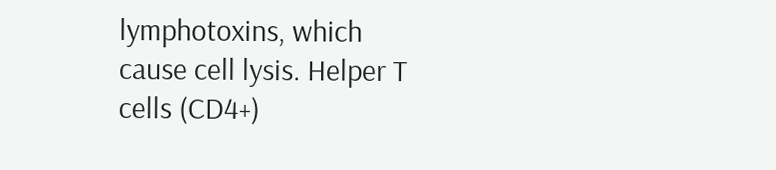lymphotoxins, which cause cell lysis. Helper T cells (CD4+)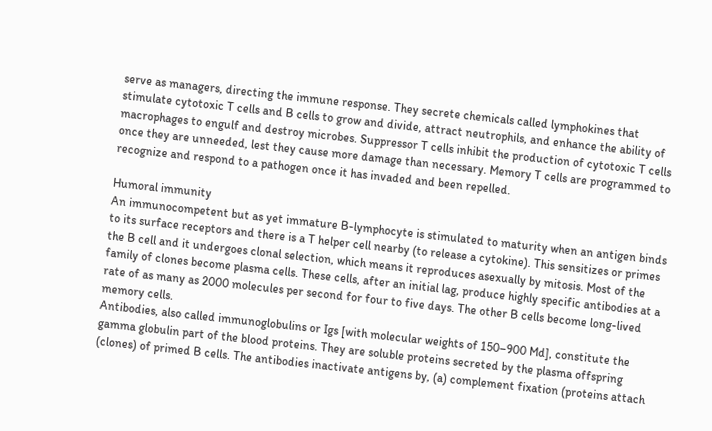serve as managers, directing the immune response. They secrete chemicals called lymphokines that stimulate cytotoxic T cells and B cells to grow and divide, attract neutrophils, and enhance the ability of macrophages to engulf and destroy microbes. Suppressor T cells inhibit the production of cytotoxic T cells once they are unneeded, lest they cause more damage than necessary. Memory T cells are programmed to recognize and respond to a pathogen once it has invaded and been repelled.

Humoral immunity
An immunocompetent but as yet immature B-lymphocyte is stimulated to maturity when an antigen binds to its surface receptors and there is a T helper cell nearby (to release a cytokine). This sensitizes or primes the B cell and it undergoes clonal selection, which means it reproduces asexually by mitosis. Most of the family of clones become plasma cells. These cells, after an initial lag, produce highly specific antibodies at a rate of as many as 2000 molecules per second for four to five days. The other B cells become long-lived memory cells.
Antibodies, also called immunoglobulins or Igs [with molecular weights of 150–900 Md], constitute the gamma globulin part of the blood proteins. They are soluble proteins secreted by the plasma offspring (clones) of primed B cells. The antibodies inactivate antigens by, (a) complement fixation (proteins attach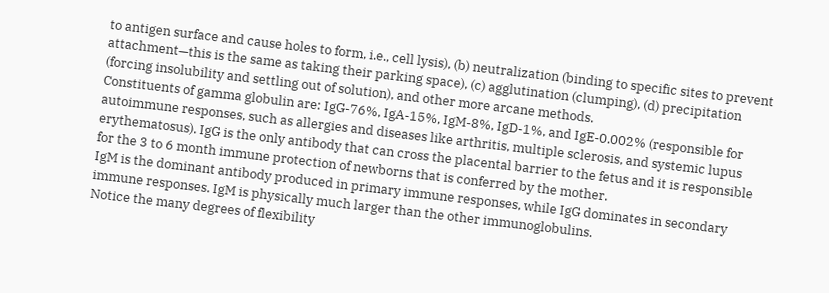to antigen surface and cause holes to form, i.e., cell lysis), (b) neutralization (binding to specific sites to prevent attachment—this is the same as taking their parking space), (c) agglutination (clumping), (d) precipitation (forcing insolubility and settling out of solution), and other more arcane methods.
Constituents of gamma globulin are: IgG-76%, IgA-15%, IgM-8%, IgD-1%, and IgE-0.002% (responsible for autoimmune responses, such as allergies and diseases like arthritis, multiple sclerosis, and systemic lupus erythematosus). IgG is the only antibody that can cross the placental barrier to the fetus and it is responsible for the 3 to 6 month immune protection of newborns that is conferred by the mother.
IgM is the dominant antibody produced in primary immune responses, while IgG dominates in secondary immune responses. IgM is physically much larger than the other immunoglobulins.
Notice the many degrees of flexibility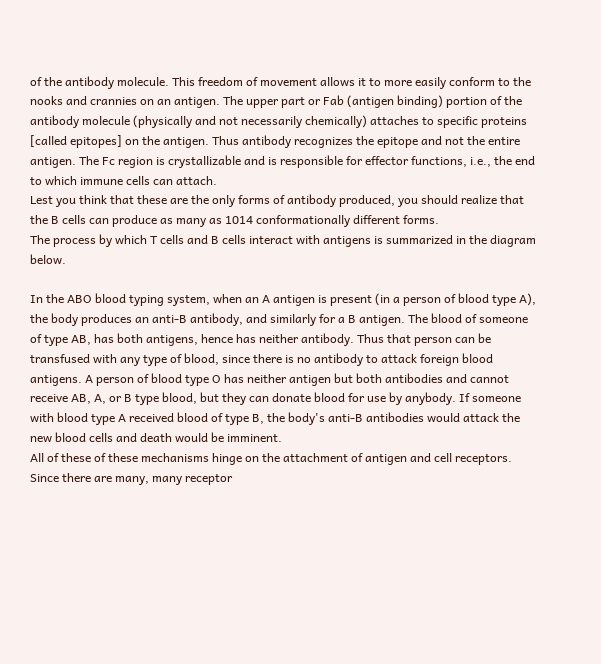of the antibody molecule. This freedom of movement allows it to more easily conform to the nooks and crannies on an antigen. The upper part or Fab (antigen binding) portion of the antibody molecule (physically and not necessarily chemically) attaches to specific proteins [called epitopes] on the antigen. Thus antibody recognizes the epitope and not the entire antigen. The Fc region is crystallizable and is responsible for effector functions, i.e., the end to which immune cells can attach.
Lest you think that these are the only forms of antibody produced, you should realize that the B cells can produce as many as 1014 conformationally different forms.
The process by which T cells and B cells interact with antigens is summarized in the diagram below.

In the ABO blood typing system, when an A antigen is present (in a person of blood type A), the body produces an anti-B antibody, and similarly for a B antigen. The blood of someone of type AB, has both antigens, hence has neither antibody. Thus that person can be transfused with any type of blood, since there is no antibody to attack foreign blood antigens. A person of blood type O has neither antigen but both antibodies and cannot receive AB, A, or B type blood, but they can donate blood for use by anybody. If someone with blood type A received blood of type B, the body's anti-B antibodies would attack the new blood cells and death would be imminent.
All of these of these mechanisms hinge on the attachment of antigen and cell receptors. Since there are many, many receptor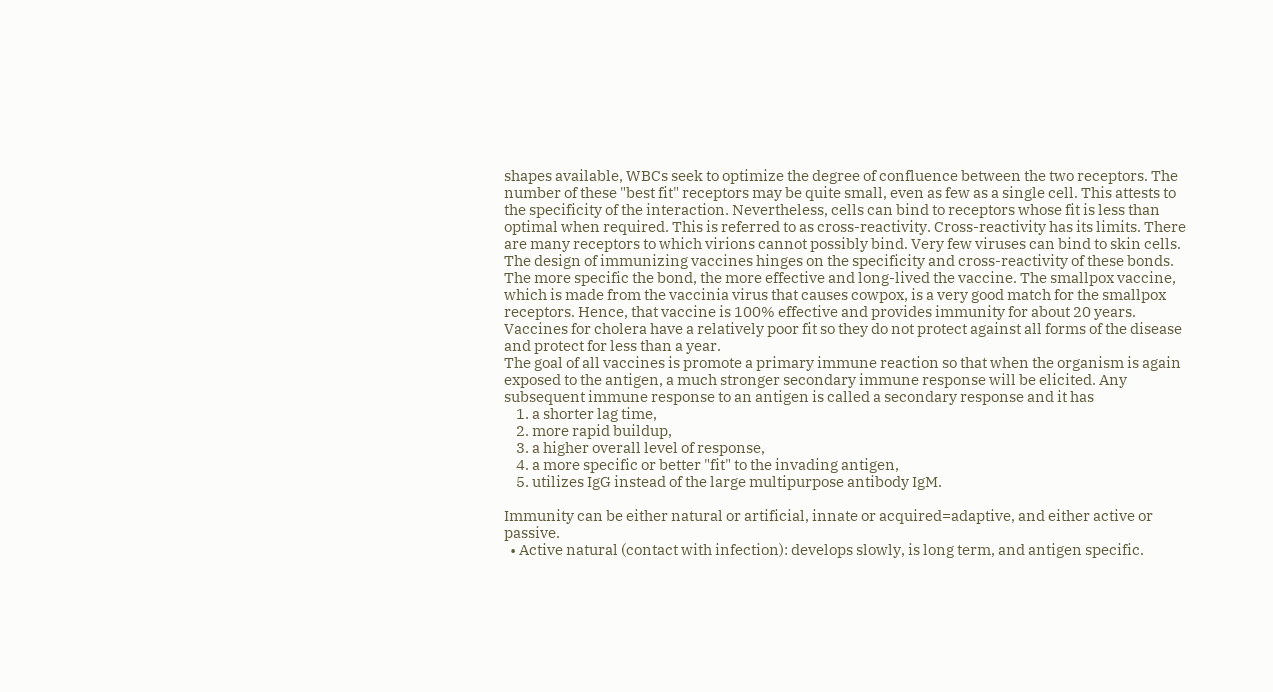shapes available, WBCs seek to optimize the degree of confluence between the two receptors. The number of these "best fit" receptors may be quite small, even as few as a single cell. This attests to the specificity of the interaction. Nevertheless, cells can bind to receptors whose fit is less than optimal when required. This is referred to as cross-reactivity. Cross-reactivity has its limits. There are many receptors to which virions cannot possibly bind. Very few viruses can bind to skin cells.
The design of immunizing vaccines hinges on the specificity and cross-reactivity of these bonds. The more specific the bond, the more effective and long-lived the vaccine. The smallpox vaccine, which is made from the vaccinia virus that causes cowpox, is a very good match for the smallpox receptors. Hence, that vaccine is 100% effective and provides immunity for about 20 years. Vaccines for cholera have a relatively poor fit so they do not protect against all forms of the disease and protect for less than a year.
The goal of all vaccines is promote a primary immune reaction so that when the organism is again exposed to the antigen, a much stronger secondary immune response will be elicited. Any subsequent immune response to an antigen is called a secondary response and it has
    1. a shorter lag time,
    2. more rapid buildup,
    3. a higher overall level of response,
    4. a more specific or better "fit" to the invading antigen,
    5. utilizes IgG instead of the large multipurpose antibody IgM.

Immunity can be either natural or artificial, innate or acquired=adaptive, and either active or passive.
  • Active natural (contact with infection): develops slowly, is long term, and antigen specific.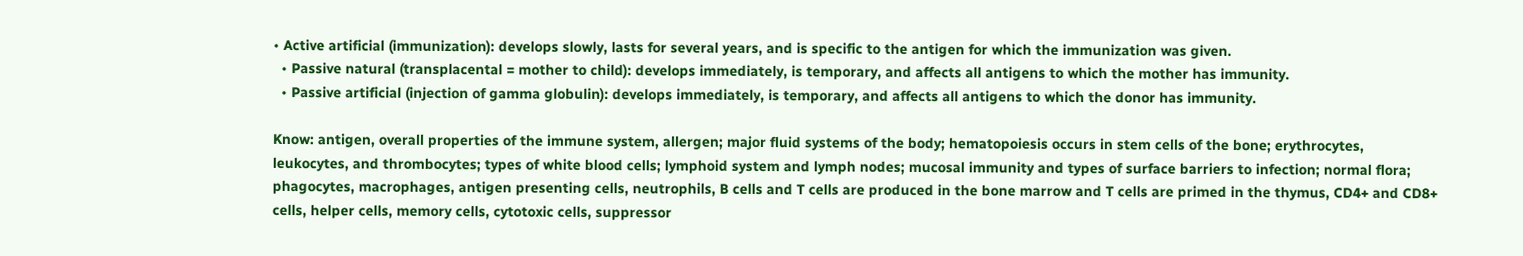• Active artificial (immunization): develops slowly, lasts for several years, and is specific to the antigen for which the immunization was given.
  • Passive natural (transplacental = mother to child): develops immediately, is temporary, and affects all antigens to which the mother has immunity.
  • Passive artificial (injection of gamma globulin): develops immediately, is temporary, and affects all antigens to which the donor has immunity.

Know: antigen, overall properties of the immune system, allergen; major fluid systems of the body; hematopoiesis occurs in stem cells of the bone; erythrocytes, leukocytes, and thrombocytes; types of white blood cells; lymphoid system and lymph nodes; mucosal immunity and types of surface barriers to infection; normal flora; phagocytes, macrophages, antigen presenting cells, neutrophils, B cells and T cells are produced in the bone marrow and T cells are primed in the thymus, CD4+ and CD8+ cells, helper cells, memory cells, cytotoxic cells, suppressor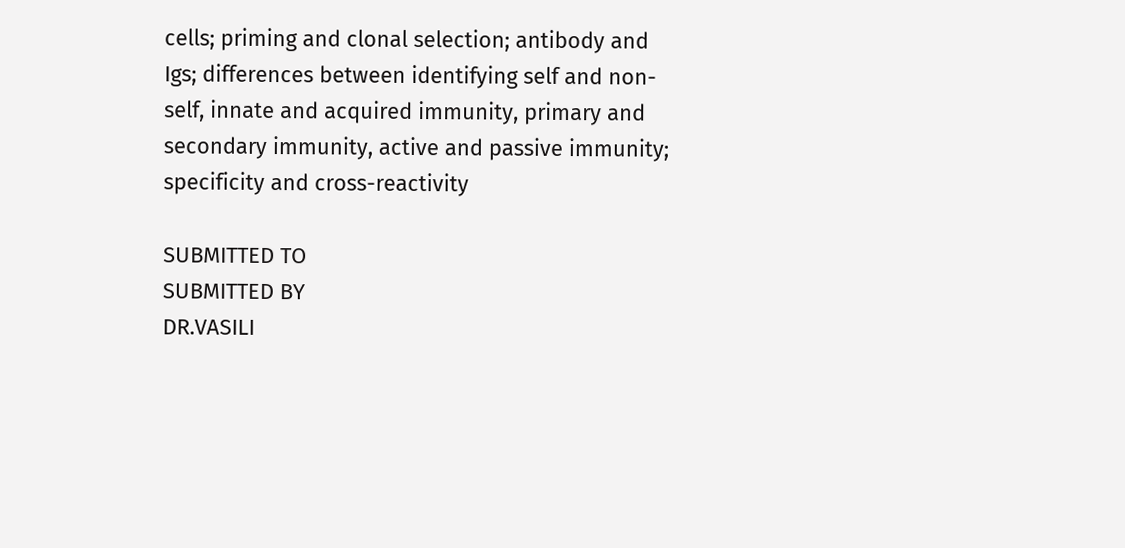cells; priming and clonal selection; antibody and Igs; differences between identifying self and non-self, innate and acquired immunity, primary and secondary immunity, active and passive immunity; specificity and cross-reactivity

SUBMITTED TO                                                                              SUBMITTED BY
DR.VASILI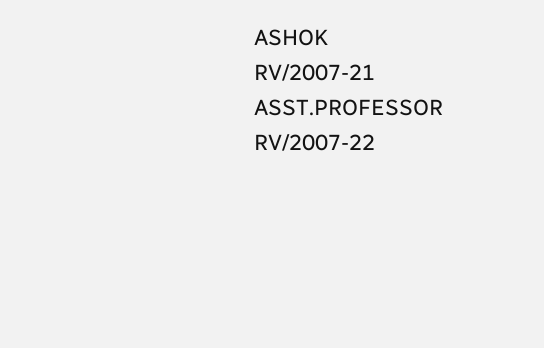ASHOK                                                                          RV/2007-21
ASST.PROFESSOR                                                                          RV/2007-22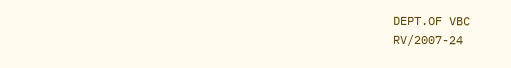DEPT.OF VBC                                                                                 RV/2007-24